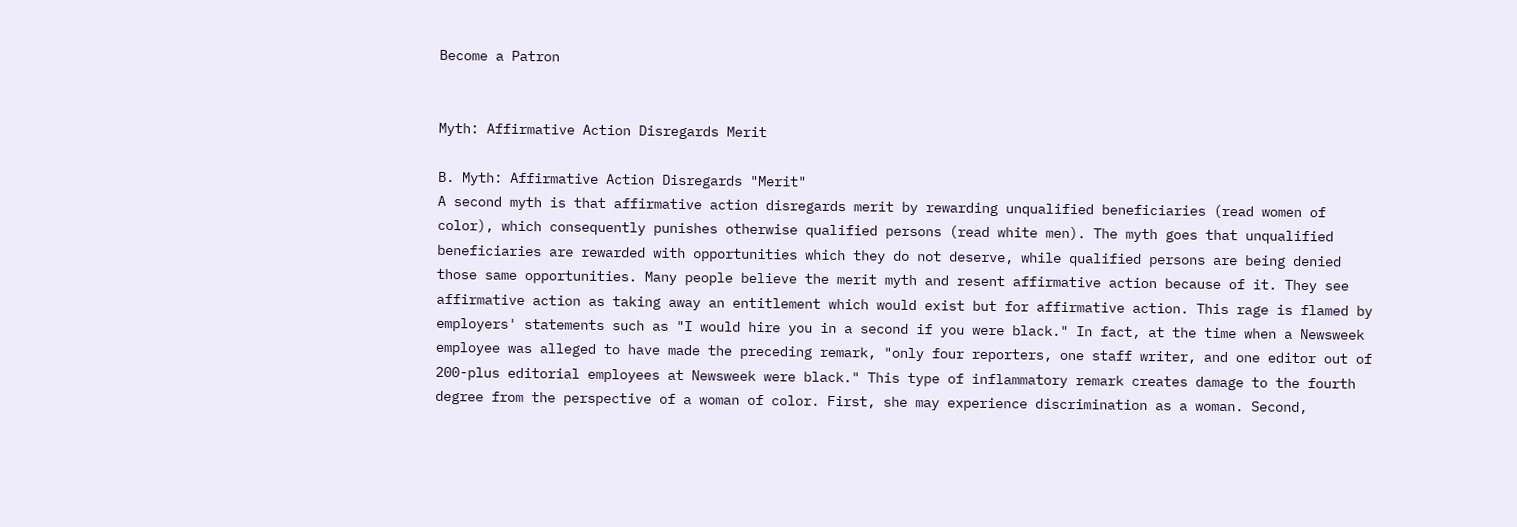Become a Patron


Myth: Affirmative Action Disregards Merit

B. Myth: Affirmative Action Disregards "Merit"
A second myth is that affirmative action disregards merit by rewarding unqualified beneficiaries (read women of color), which consequently punishes otherwise qualified persons (read white men). The myth goes that unqualified beneficiaries are rewarded with opportunities which they do not deserve, while qualified persons are being denied those same opportunities. Many people believe the merit myth and resent affirmative action because of it. They see affirmative action as taking away an entitlement which would exist but for affirmative action. This rage is flamed by employers' statements such as "I would hire you in a second if you were black." In fact, at the time when a Newsweek employee was alleged to have made the preceding remark, "only four reporters, one staff writer, and one editor out of 200-plus editorial employees at Newsweek were black." This type of inflammatory remark creates damage to the fourth degree from the perspective of a woman of color. First, she may experience discrimination as a woman. Second,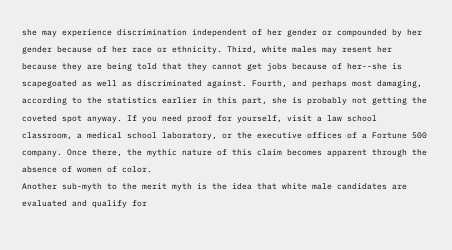she may experience discrimination independent of her gender or compounded by her gender because of her race or ethnicity. Third, white males may resent her because they are being told that they cannot get jobs because of her--she is scapegoated as well as discriminated against. Fourth, and perhaps most damaging, according to the statistics earlier in this part, she is probably not getting the coveted spot anyway. If you need proof for yourself, visit a law school classroom, a medical school laboratory, or the executive offices of a Fortune 500 company. Once there, the mythic nature of this claim becomes apparent through the absence of women of color.
Another sub-myth to the merit myth is the idea that white male candidates are evaluated and qualify for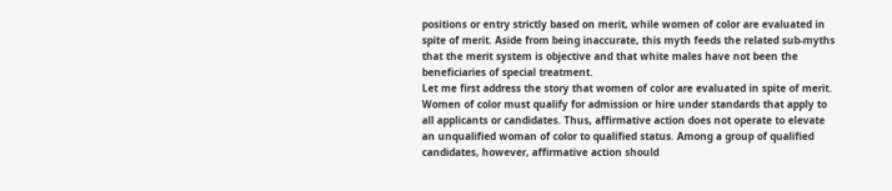positions or entry strictly based on merit, while women of color are evaluated in spite of merit. Aside from being inaccurate, this myth feeds the related sub-myths that the merit system is objective and that white males have not been the beneficiaries of special treatment.
Let me first address the story that women of color are evaluated in spite of merit. Women of color must qualify for admission or hire under standards that apply to all applicants or candidates. Thus, affirmative action does not operate to elevate an unqualified woman of color to qualified status. Among a group of qualified candidates, however, affirmative action should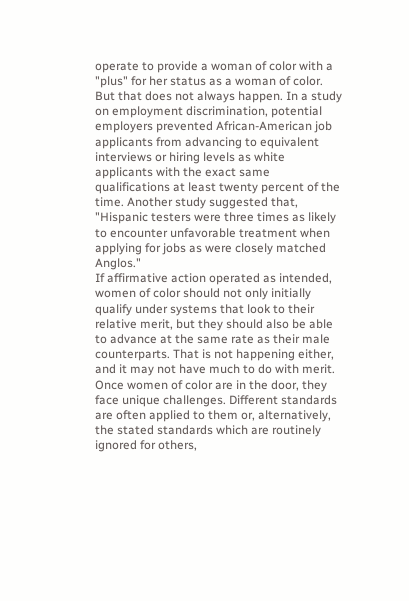operate to provide a woman of color with a "plus" for her status as a woman of color. But that does not always happen. In a study on employment discrimination, potential employers prevented African-American job applicants from advancing to equivalent interviews or hiring levels as white applicants with the exact same qualifications at least twenty percent of the time. Another study suggested that, "Hispanic testers were three times as likely to encounter unfavorable treatment when applying for jobs as were closely matched Anglos."
If affirmative action operated as intended, women of color should not only initially qualify under systems that look to their relative merit, but they should also be able to advance at the same rate as their male counterparts. That is not happening either, and it may not have much to do with merit. Once women of color are in the door, they face unique challenges. Different standards are often applied to them or, alternatively, the stated standards which are routinely ignored for others,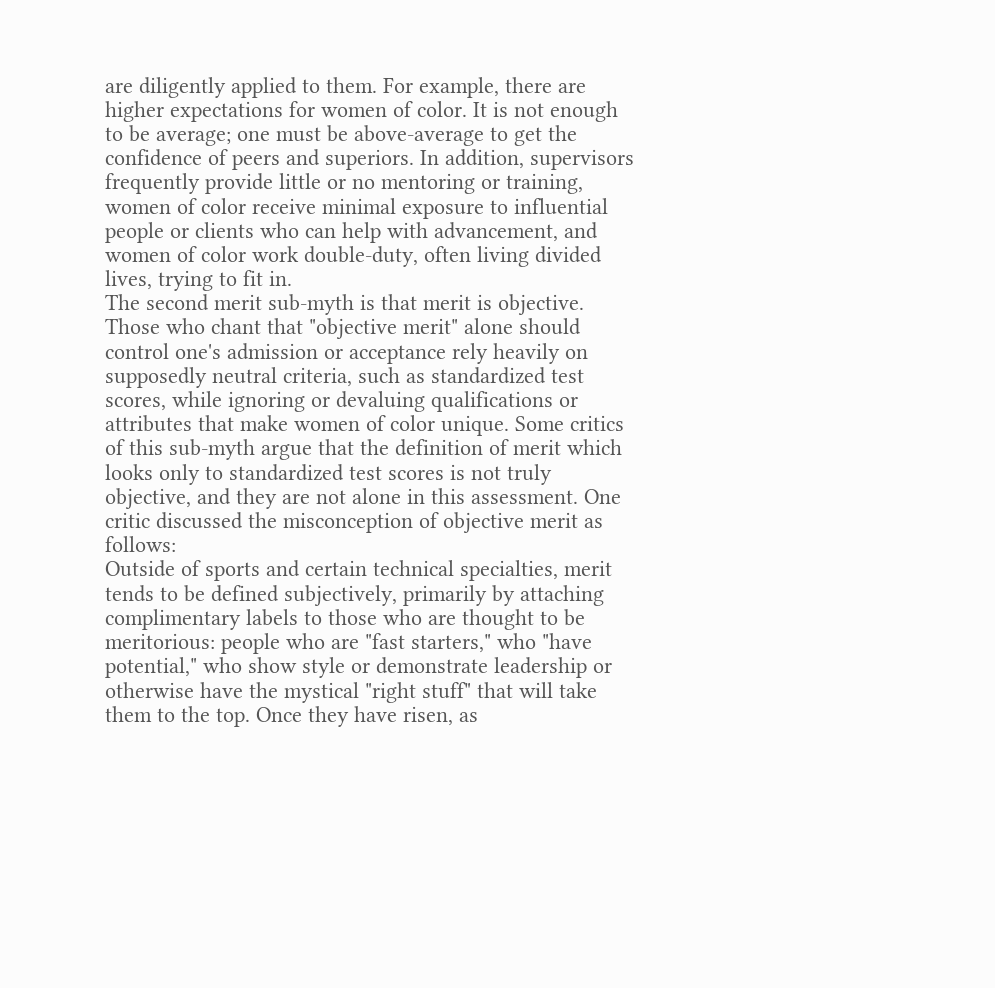are diligently applied to them. For example, there are higher expectations for women of color. It is not enough to be average; one must be above-average to get the confidence of peers and superiors. In addition, supervisors frequently provide little or no mentoring or training, women of color receive minimal exposure to influential people or clients who can help with advancement, and women of color work double-duty, often living divided lives, trying to fit in.
The second merit sub-myth is that merit is objective. Those who chant that "objective merit" alone should control one's admission or acceptance rely heavily on supposedly neutral criteria, such as standardized test scores, while ignoring or devaluing qualifications or attributes that make women of color unique. Some critics of this sub-myth argue that the definition of merit which looks only to standardized test scores is not truly objective, and they are not alone in this assessment. One critic discussed the misconception of objective merit as follows:
Outside of sports and certain technical specialties, merit tends to be defined subjectively, primarily by attaching complimentary labels to those who are thought to be meritorious: people who are "fast starters," who "have potential," who show style or demonstrate leadership or otherwise have the mystical "right stuff" that will take them to the top. Once they have risen, as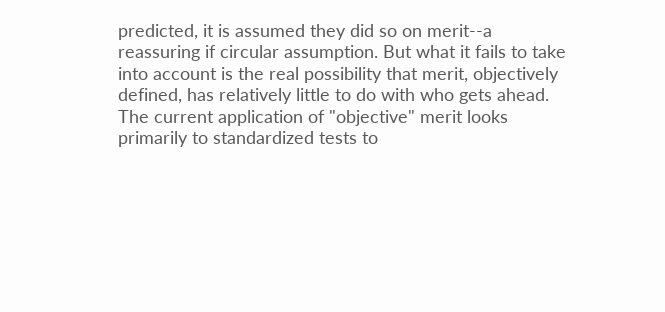predicted, it is assumed they did so on merit--a reassuring if circular assumption. But what it fails to take into account is the real possibility that merit, objectively defined, has relatively little to do with who gets ahead.
The current application of "objective" merit looks primarily to standardized tests to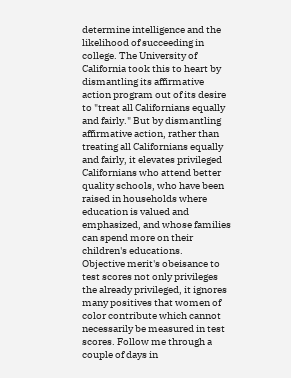determine intelligence and the likelihood of succeeding in college. The University of California took this to heart by dismantling its affirmative action program out of its desire to "treat all Californians equally and fairly." But by dismantling affirmative action, rather than treating all Californians equally and fairly, it elevates privileged Californians who attend better quality schools, who have been raised in households where education is valued and emphasized, and whose families can spend more on their children's educations.
Objective merit's obeisance to test scores not only privileges the already privileged, it ignores many positives that women of color contribute which cannot necessarily be measured in test scores. Follow me through a couple of days in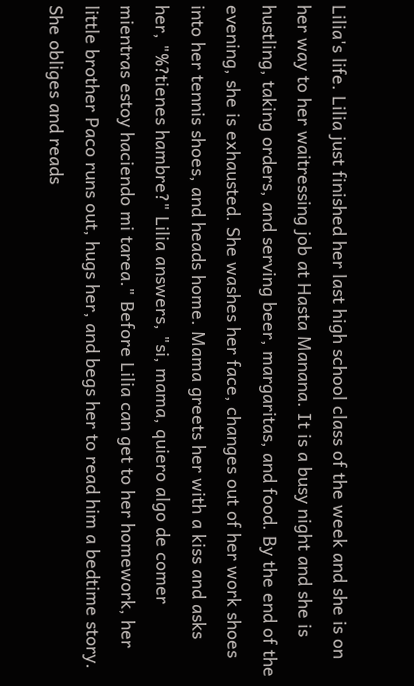Lilia's life. Lilia just finished her last high school class of the week and she is on her way to her waitressing job at Hasta Manana. It is a busy night and she is hustling, taking orders, and serving beer, margaritas, and food. By the end of the evening, she is exhausted. She washes her face, changes out of her work shoes into her tennis shoes, and heads home. Mama greets her with a kiss and asks her, "%?tienes hambre?" Lilia answers, "si, mama, quiero algo de comer mientras estoy haciendo mi tarea." Before Lilia can get to her homework, her little brother Paco runs out, hugs her, and begs her to read him a bedtime story. She obliges and reads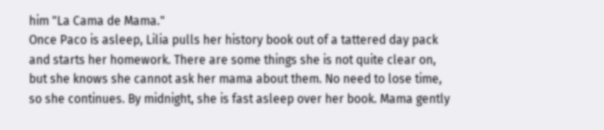him "La Cama de Mama."
Once Paco is asleep, Lilia pulls her history book out of a tattered day pack and starts her homework. There are some things she is not quite clear on, but she knows she cannot ask her mama about them. No need to lose time, so she continues. By midnight, she is fast asleep over her book. Mama gently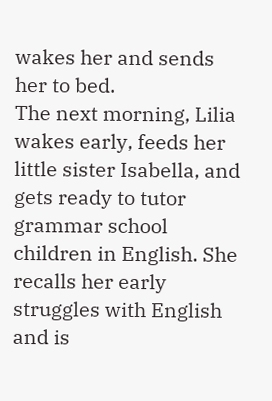wakes her and sends her to bed.
The next morning, Lilia wakes early, feeds her little sister Isabella, and gets ready to tutor grammar school children in English. She recalls her early struggles with English and is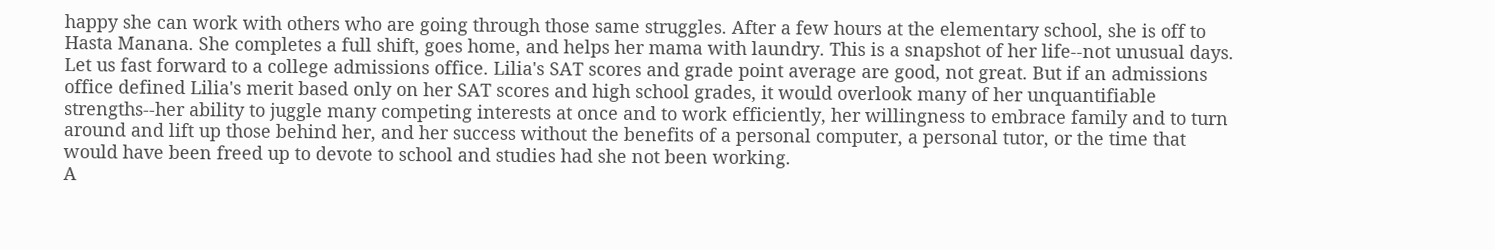happy she can work with others who are going through those same struggles. After a few hours at the elementary school, she is off to Hasta Manana. She completes a full shift, goes home, and helps her mama with laundry. This is a snapshot of her life--not unusual days.
Let us fast forward to a college admissions office. Lilia's SAT scores and grade point average are good, not great. But if an admissions office defined Lilia's merit based only on her SAT scores and high school grades, it would overlook many of her unquantifiable strengths--her ability to juggle many competing interests at once and to work efficiently, her willingness to embrace family and to turn around and lift up those behind her, and her success without the benefits of a personal computer, a personal tutor, or the time that would have been freed up to devote to school and studies had she not been working.
A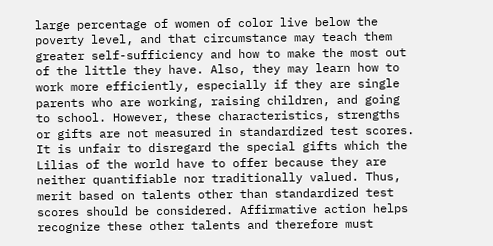large percentage of women of color live below the poverty level, and that circumstance may teach them greater self-sufficiency and how to make the most out of the little they have. Also, they may learn how to work more efficiently, especially if they are single parents who are working, raising children, and going to school. However, these characteristics, strengths or gifts are not measured in standardized test scores. It is unfair to disregard the special gifts which the Lilias of the world have to offer because they are neither quantifiable nor traditionally valued. Thus, merit based on talents other than standardized test scores should be considered. Affirmative action helps recognize these other talents and therefore must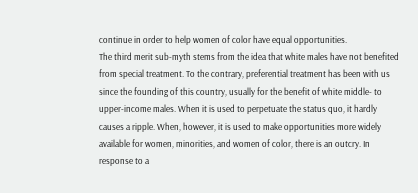continue in order to help women of color have equal opportunities.
The third merit sub-myth stems from the idea that white males have not benefited from special treatment. To the contrary, preferential treatment has been with us since the founding of this country, usually for the benefit of white middle- to upper-income males. When it is used to perpetuate the status quo, it hardly causes a ripple. When, however, it is used to make opportunities more widely available for women, minorities, and women of color, there is an outcry. In response to a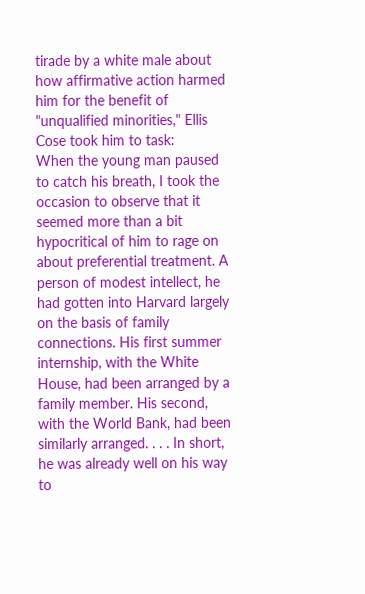tirade by a white male about how affirmative action harmed him for the benefit of "unqualified minorities," Ellis Cose took him to task:
When the young man paused to catch his breath, I took the occasion to observe that it seemed more than a bit hypocritical of him to rage on about preferential treatment. A person of modest intellect, he had gotten into Harvard largely on the basis of family connections. His first summer internship, with the White House, had been arranged by a family member. His second, with the World Bank, had been similarly arranged. . . . In short, he was already well on his way to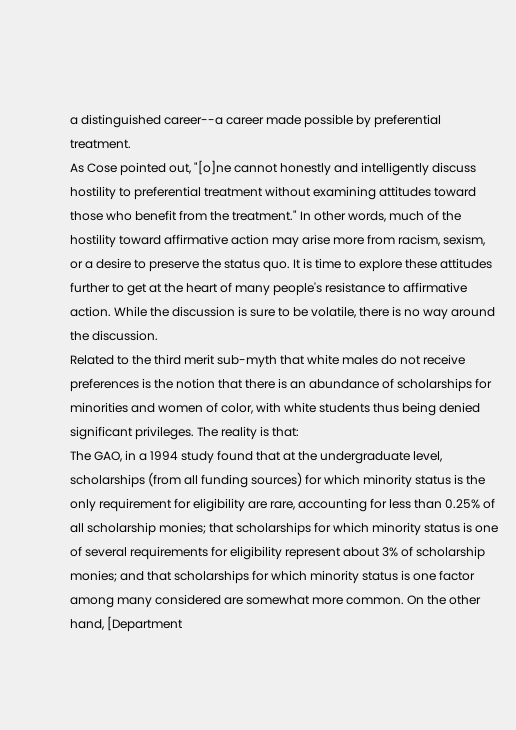a distinguished career--a career made possible by preferential treatment.
As Cose pointed out, "[o]ne cannot honestly and intelligently discuss hostility to preferential treatment without examining attitudes toward those who benefit from the treatment." In other words, much of the hostility toward affirmative action may arise more from racism, sexism, or a desire to preserve the status quo. It is time to explore these attitudes further to get at the heart of many people's resistance to affirmative action. While the discussion is sure to be volatile, there is no way around the discussion.
Related to the third merit sub-myth that white males do not receive preferences is the notion that there is an abundance of scholarships for minorities and women of color, with white students thus being denied significant privileges. The reality is that:
The GAO, in a 1994 study found that at the undergraduate level, scholarships (from all funding sources) for which minority status is the only requirement for eligibility are rare, accounting for less than 0.25% of all scholarship monies; that scholarships for which minority status is one of several requirements for eligibility represent about 3% of scholarship monies; and that scholarships for which minority status is one factor among many considered are somewhat more common. On the other hand, [Department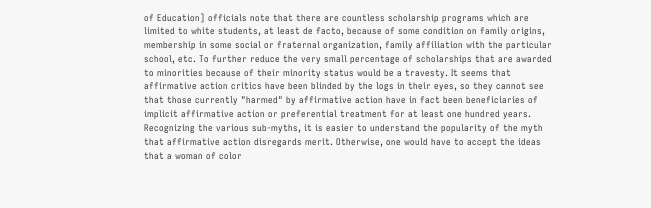of Education] officials note that there are countless scholarship programs which are limited to white students, at least de facto, because of some condition on family origins, membership in some social or fraternal organization, family affiliation with the particular school, etc. To further reduce the very small percentage of scholarships that are awarded to minorities because of their minority status would be a travesty. It seems that affirmative action critics have been blinded by the logs in their eyes, so they cannot see that those currently "harmed" by affirmative action have in fact been beneficiaries of implicit affirmative action or preferential treatment for at least one hundred years.
Recognizing the various sub-myths, it is easier to understand the popularity of the myth that affirmative action disregards merit. Otherwise, one would have to accept the ideas that a woman of color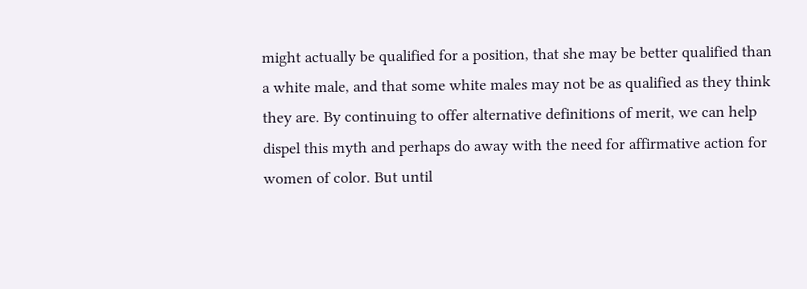might actually be qualified for a position, that she may be better qualified than a white male, and that some white males may not be as qualified as they think they are. By continuing to offer alternative definitions of merit, we can help dispel this myth and perhaps do away with the need for affirmative action for women of color. But until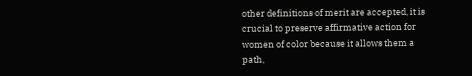other definitions of merit are accepted, it is crucial to preserve affirmative action for women of color because it allows them a path,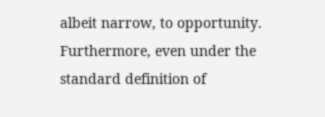albeit narrow, to opportunity. Furthermore, even under the standard definition of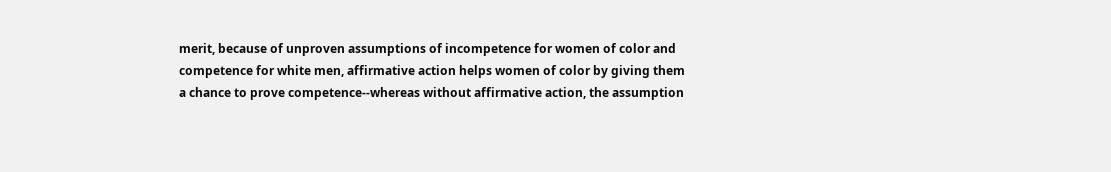merit, because of unproven assumptions of incompetence for women of color and competence for white men, affirmative action helps women of color by giving them a chance to prove competence--whereas without affirmative action, the assumption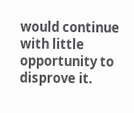would continue with little opportunity to disprove it.